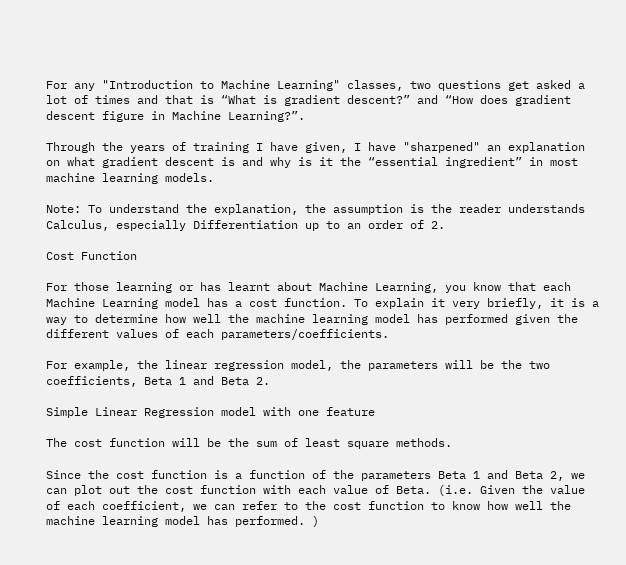For any "Introduction to Machine Learning" classes, two questions get asked a lot of times and that is “What is gradient descent?” and “How does gradient descent figure in Machine Learning?”.

Through the years of training I have given, I have "sharpened" an explanation on what gradient descent is and why is it the “essential ingredient” in most machine learning models.

Note: To understand the explanation, the assumption is the reader understands Calculus, especially Differentiation up to an order of 2.

Cost Function

For those learning or has learnt about Machine Learning, you know that each Machine Learning model has a cost function. To explain it very briefly, it is a way to determine how well the machine learning model has performed given the different values of each parameters/coefficients.

For example, the linear regression model, the parameters will be the two coefficients, Beta 1 and Beta 2.

Simple Linear Regression model with one feature

The cost function will be the sum of least square methods.

Since the cost function is a function of the parameters Beta 1 and Beta 2, we can plot out the cost function with each value of Beta. (i.e. Given the value of each coefficient, we can refer to the cost function to know how well the machine learning model has performed. )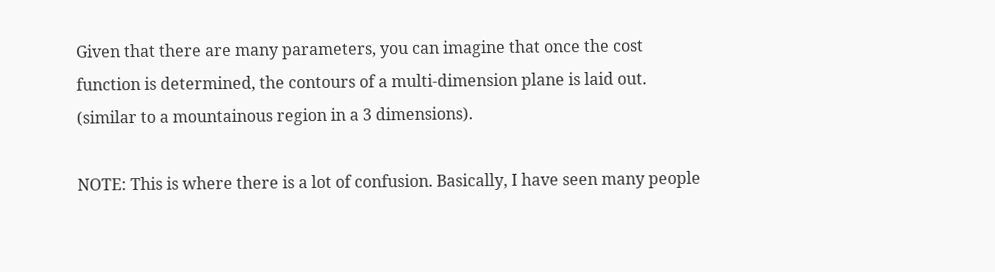Given that there are many parameters, you can imagine that once the cost function is determined, the contours of a multi-dimension plane is laid out. (similar to a mountainous region in a 3 dimensions).

NOTE: This is where there is a lot of confusion. Basically, I have seen many people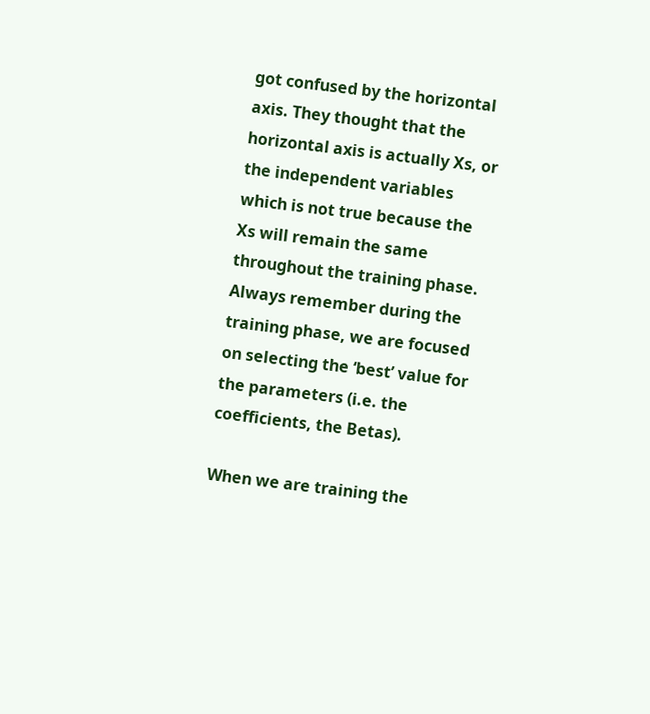got confused by the horizontal axis. They thought that the horizontal axis is actually Xs, or the independent variables which is not true because the Xs will remain the same throughout the training phase. Always remember during the training phase, we are focused on selecting the ‘best’ value for the parameters (i.e. the coefficients, the Betas).

When we are training the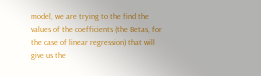model, we are trying to the find the values of the coefficients (the Betas, for the case of linear regression) that will give us the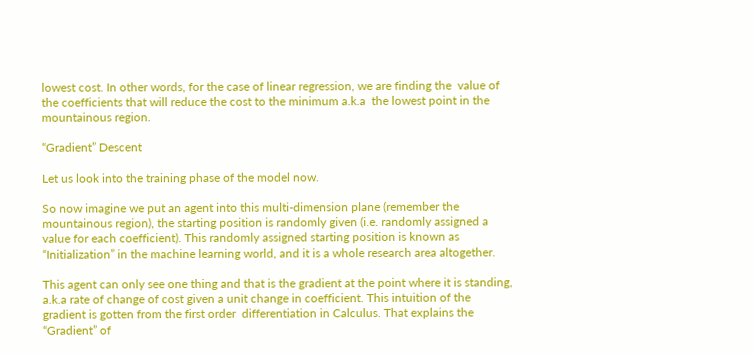lowest cost. In other words, for the case of linear regression, we are finding the  value of the coefficients that will reduce the cost to the minimum a.k.a  the lowest point in the mountainous region.

“Gradient” Descent

Let us look into the training phase of the model now.

So now imagine we put an agent into this multi-dimension plane (remember the mountainous region), the starting position is randomly given (i.e. randomly assigned a value for each coefficient). This randomly assigned starting position is known as “Initialization” in the machine learning world, and it is a whole research area altogether.

This agent can only see one thing and that is the gradient at the point where it is standing, a.k.a rate of change of cost given a unit change in coefficient. This intuition of the gradient is gotten from the first order  differentiation in Calculus. That explains the “Gradient” of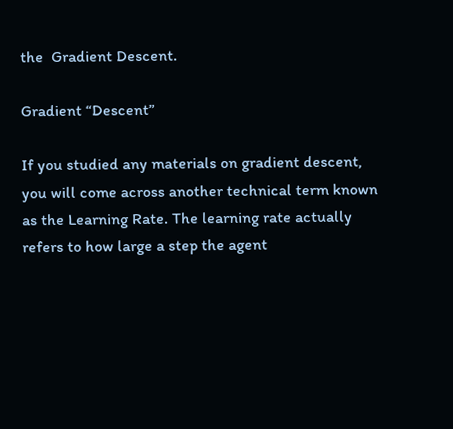the  Gradient Descent.

Gradient “Descent”

If you studied any materials on gradient descent, you will come across another technical term known as the Learning Rate. The learning rate actually refers to how large a step the agent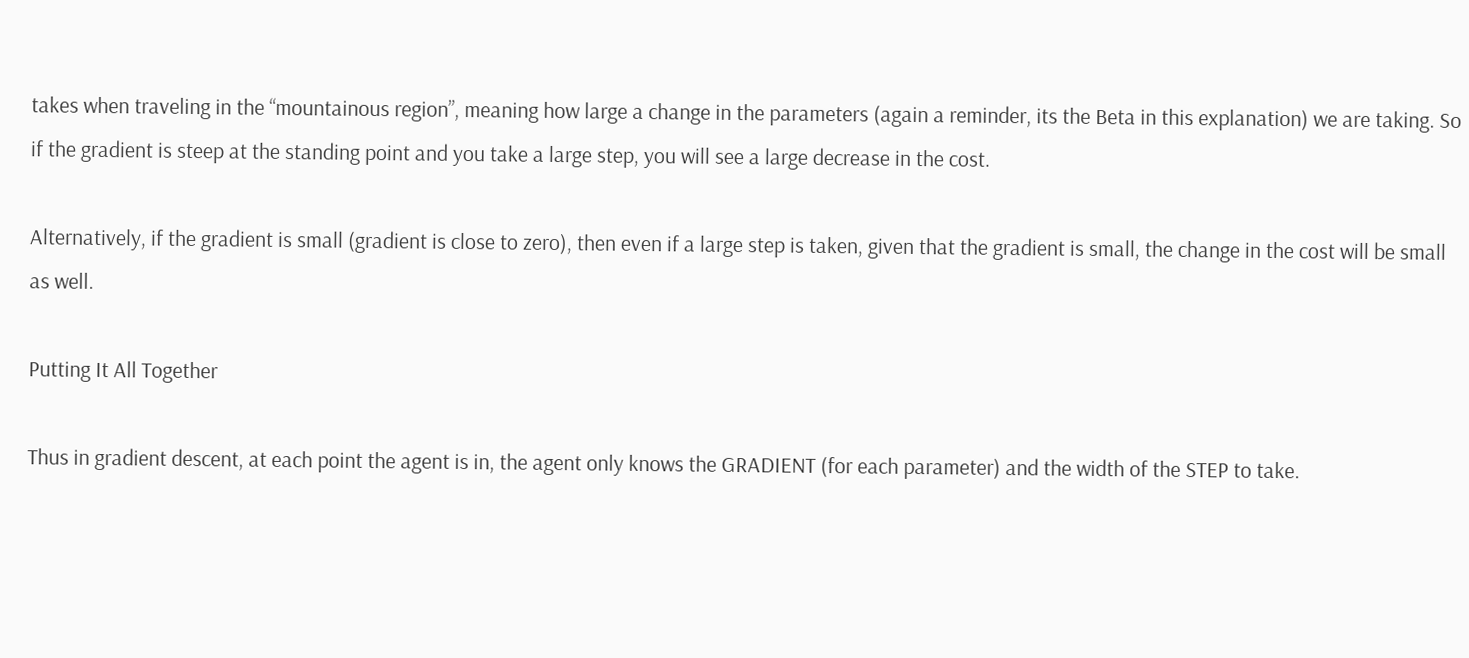takes when traveling in the “mountainous region”, meaning how large a change in the parameters (again a reminder, its the Beta in this explanation) we are taking. So if the gradient is steep at the standing point and you take a large step, you will see a large decrease in the cost.

Alternatively, if the gradient is small (gradient is close to zero), then even if a large step is taken, given that the gradient is small, the change in the cost will be small as well.

Putting It All Together

Thus in gradient descent, at each point the agent is in, the agent only knows the GRADIENT (for each parameter) and the width of the STEP to take.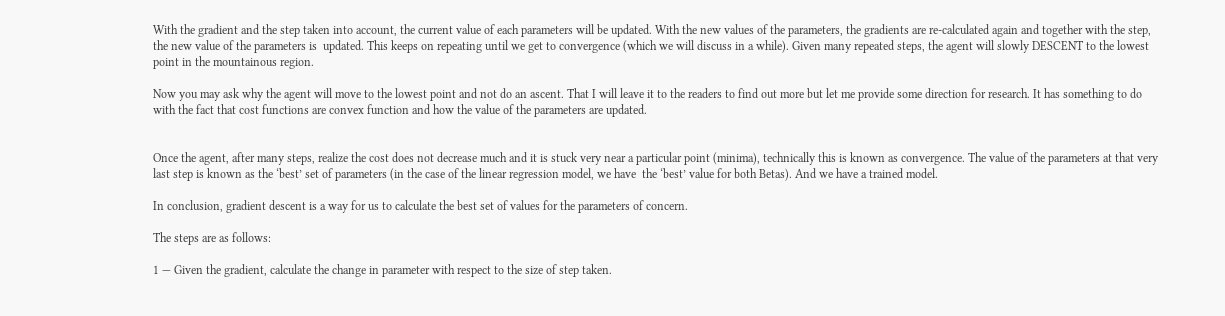With the gradient and the step taken into account, the current value of each parameters will be updated. With the new values of the parameters, the gradients are re-calculated again and together with the step, the new value of the parameters is  updated. This keeps on repeating until we get to convergence (which we will discuss in a while). Given many repeated steps, the agent will slowly DESCENT to the lowest point in the mountainous region.

Now you may ask why the agent will move to the lowest point and not do an ascent. That I will leave it to the readers to find out more but let me provide some direction for research. It has something to do with the fact that cost functions are convex function and how the value of the parameters are updated.


Once the agent, after many steps, realize the cost does not decrease much and it is stuck very near a particular point (minima), technically this is known as convergence. The value of the parameters at that very last step is known as the ‘best’ set of parameters (in the case of the linear regression model, we have  the ‘best’ value for both Betas). And we have a trained model.

In conclusion, gradient descent is a way for us to calculate the best set of values for the parameters of concern.

The steps are as follows:

1 — Given the gradient, calculate the change in parameter with respect to the size of step taken.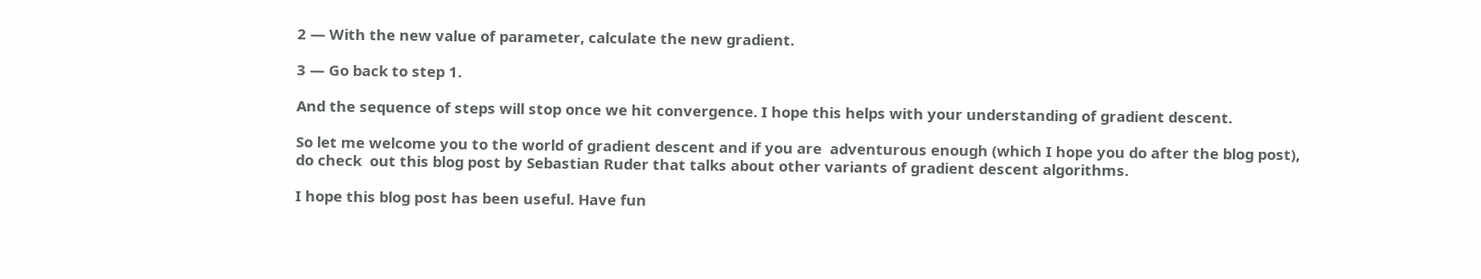2 — With the new value of parameter, calculate the new gradient.

3 — Go back to step 1.

And the sequence of steps will stop once we hit convergence. I hope this helps with your understanding of gradient descent.

So let me welcome you to the world of gradient descent and if you are  adventurous enough (which I hope you do after the blog post), do check  out this blog post by Sebastian Ruder that talks about other variants of gradient descent algorithms.

I hope this blog post has been useful. Have fun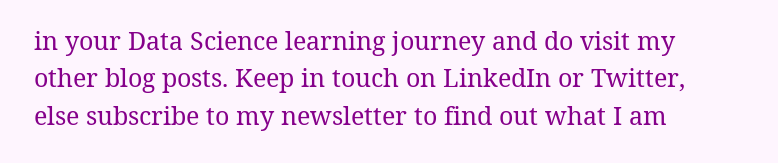in your Data Science learning journey and do visit my other blog posts. Keep in touch on LinkedIn or Twitter, else subscribe to my newsletter to find out what I am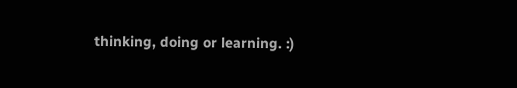thinking, doing or learning. :)